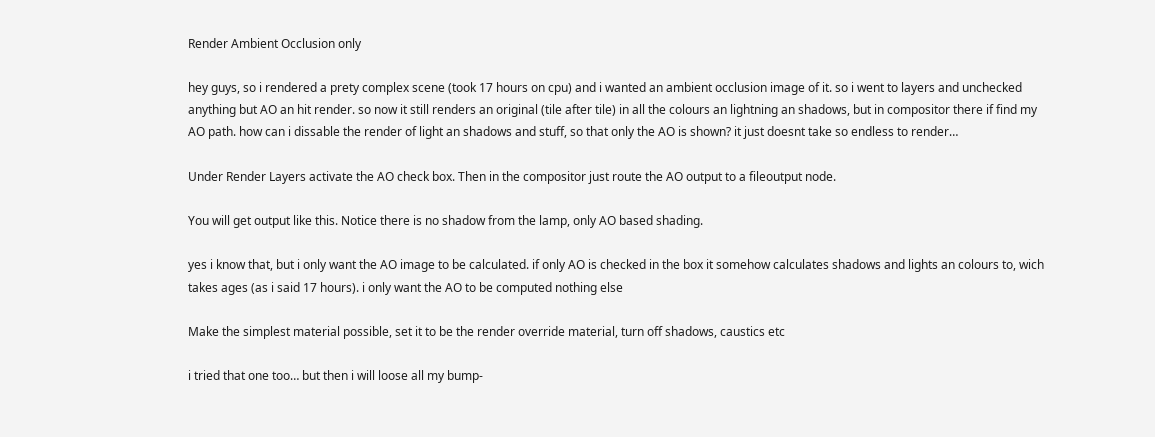Render Ambient Occlusion only

hey guys, so i rendered a prety complex scene (took 17 hours on cpu) and i wanted an ambient occlusion image of it. so i went to layers and unchecked anything but AO an hit render. so now it still renders an original (tile after tile) in all the colours an lightning an shadows, but in compositor there if find my AO path. how can i dissable the render of light an shadows and stuff, so that only the AO is shown? it just doesnt take so endless to render…

Under Render Layers activate the AO check box. Then in the compositor just route the AO output to a fileoutput node.

You will get output like this. Notice there is no shadow from the lamp, only AO based shading.

yes i know that, but i only want the AO image to be calculated. if only AO is checked in the box it somehow calculates shadows and lights an colours to, wich takes ages (as i said 17 hours). i only want the AO to be computed nothing else

Make the simplest material possible, set it to be the render override material, turn off shadows, caustics etc

i tried that one too… but then i will loose all my bump-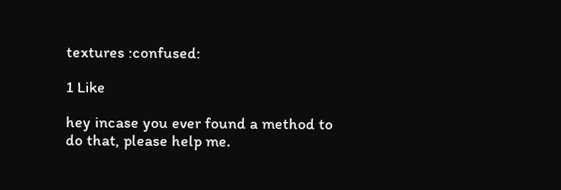textures :confused:

1 Like

hey incase you ever found a method to do that, please help me.